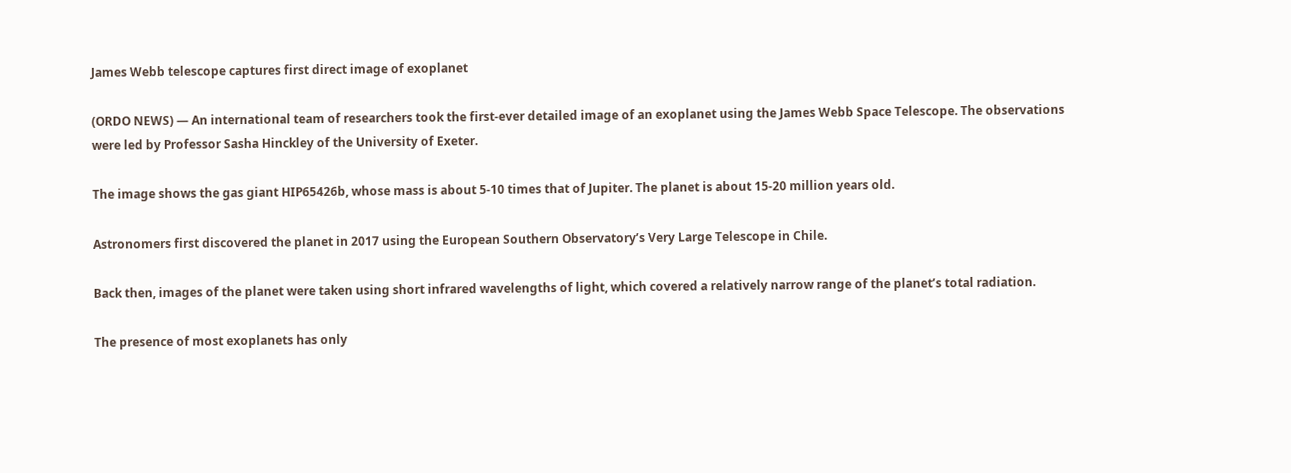James Webb telescope captures first direct image of exoplanet

(ORDO NEWS) — An international team of researchers took the first-ever detailed image of an exoplanet using the James Webb Space Telescope. The observations were led by Professor Sasha Hinckley of the University of Exeter.

The image shows the gas giant HIP65426b, whose mass is about 5-10 times that of Jupiter. The planet is about 15-20 million years old.

Astronomers first discovered the planet in 2017 using the European Southern Observatory’s Very Large Telescope in Chile.

Back then, images of the planet were taken using short infrared wavelengths of light, which covered a relatively narrow range of the planet’s total radiation.

The presence of most exoplanets has only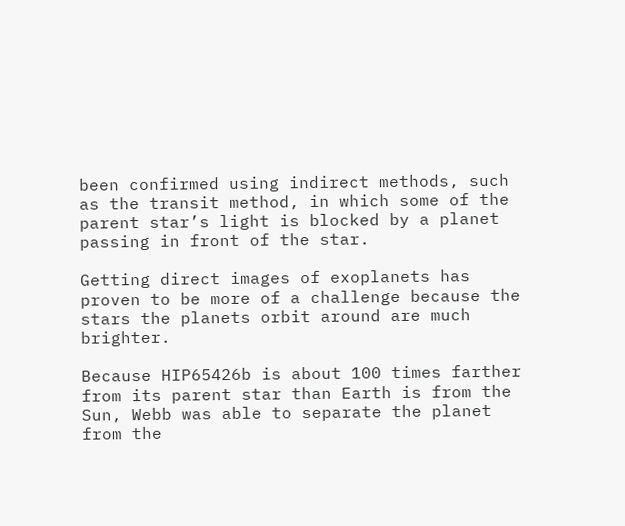been confirmed using indirect methods, such as the transit method, in which some of the parent star’s light is blocked by a planet passing in front of the star.

Getting direct images of exoplanets has proven to be more of a challenge because the stars the planets orbit around are much brighter.

Because HIP65426b is about 100 times farther from its parent star than Earth is from the Sun, Webb was able to separate the planet from the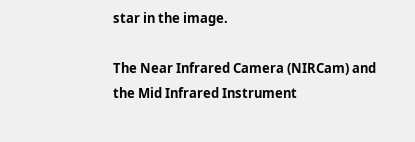star in the image.

The Near Infrared Camera (NIRCam) and the Mid Infrared Instrument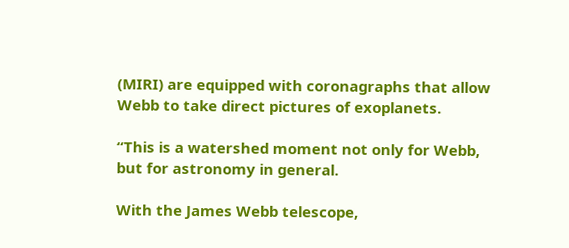(MIRI) are equipped with coronagraphs that allow Webb to take direct pictures of exoplanets.

“This is a watershed moment not only for Webb, but for astronomy in general.

With the James Webb telescope,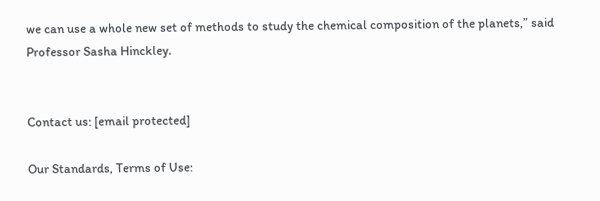we can use a whole new set of methods to study the chemical composition of the planets,” said Professor Sasha Hinckley.


Contact us: [email protected]

Our Standards, Terms of Use: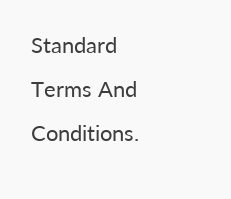Standard Terms And Conditions.